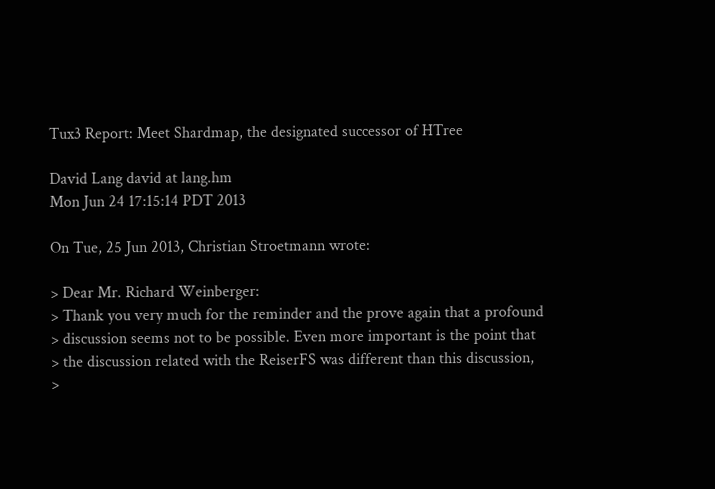Tux3 Report: Meet Shardmap, the designated successor of HTree

David Lang david at lang.hm
Mon Jun 24 17:15:14 PDT 2013

On Tue, 25 Jun 2013, Christian Stroetmann wrote:

> Dear Mr. Richard Weinberger:
> Thank you very much for the reminder and the prove again that a profound
> discussion seems not to be possible. Even more important is the point that
> the discussion related with the ReiserFS was different than this discussion,
>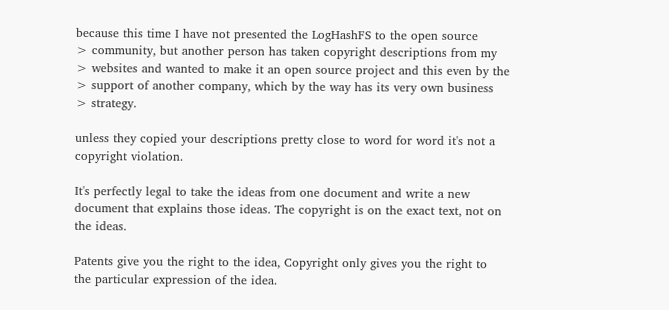because this time I have not presented the LogHashFS to the open source
> community, but another person has taken copyright descriptions from my
> websites and wanted to make it an open source project and this even by the
> support of another company, which by the way has its very own business
> strategy.

unless they copied your descriptions pretty close to word for word it's not a
copyright violation.

It's perfectly legal to take the ideas from one document and write a new
document that explains those ideas. The copyright is on the exact text, not on
the ideas.

Patents give you the right to the idea, Copyright only gives you the right to
the particular expression of the idea.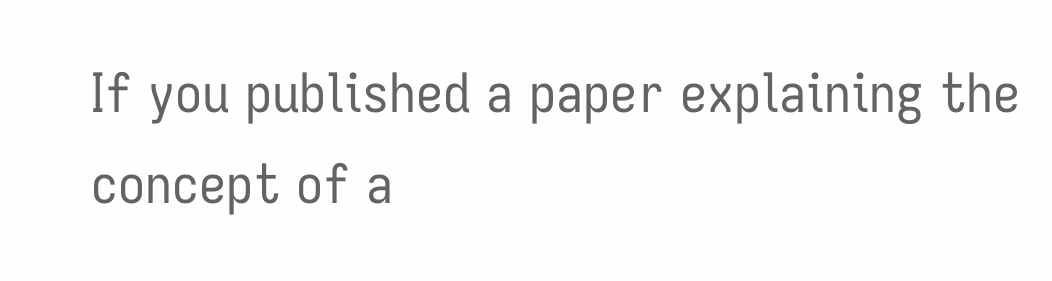If you published a paper explaining the concept of a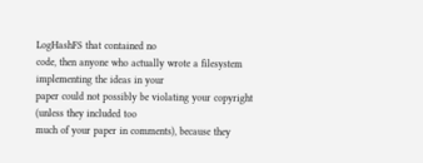LogHashFS that contained no
code, then anyone who actually wrote a filesystem implementing the ideas in your
paper could not possibly be violating your copyright (unless they included too
much of your paper in comments), because they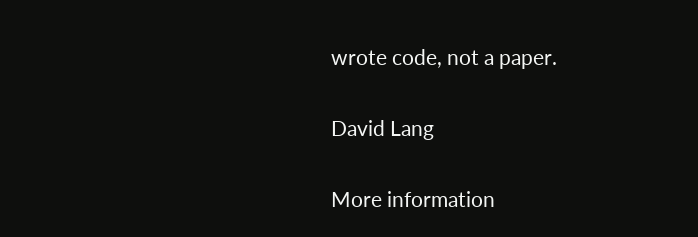wrote code, not a paper.

David Lang

More information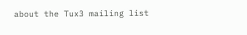about the Tux3 mailing list